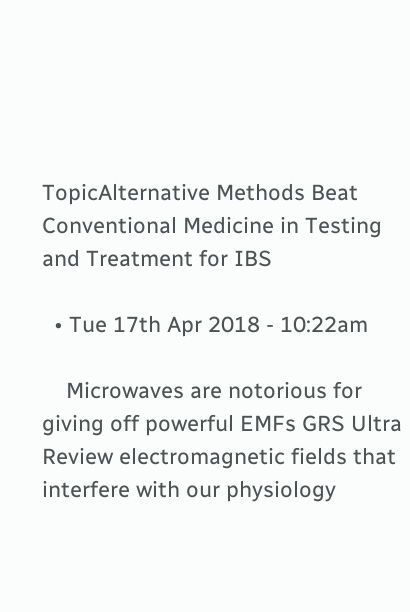TopicAlternative Methods Beat Conventional Medicine in Testing and Treatment for IBS

  • Tue 17th Apr 2018 - 10:22am

    Microwaves are notorious for giving off powerful EMFs GRS Ultra Review electromagnetic fields that interfere with our physiology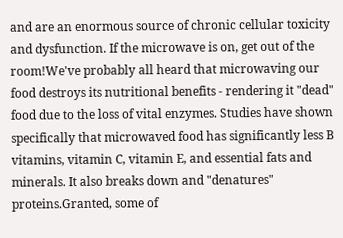and are an enormous source of chronic cellular toxicity and dysfunction. If the microwave is on, get out of the room!We've probably all heard that microwaving our food destroys its nutritional benefits - rendering it "dead" food due to the loss of vital enzymes. Studies have shown specifically that microwaved food has significantly less B vitamins, vitamin C, vitamin E, and essential fats and minerals. It also breaks down and "denatures" proteins.Granted, some of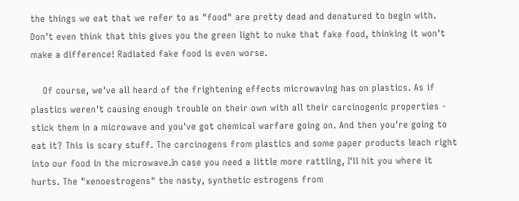the things we eat that we refer to as "food" are pretty dead and denatured to begin with. Don't even think that this gives you the green light to nuke that fake food, thinking it won't make a difference! Radiated fake food is even worse.

    Of course, we've all heard of the frightening effects microwaving has on plastics. As if plastics weren't causing enough trouble on their own with all their carcinogenic properties - stick them in a microwave and you've got chemical warfare going on. And then you're going to eat it? This is scary stuff. The carcinogens from plastics and some paper products leach right into our food in the microwave.In case you need a little more rattling, I'll hit you where it hurts. The "xenoestrogens" the nasty, synthetic estrogens from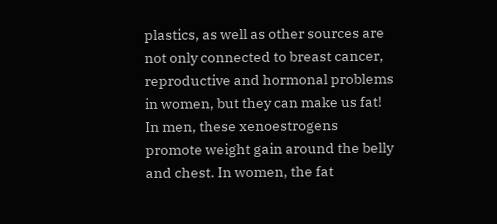plastics, as well as other sources are not only connected to breast cancer, reproductive and hormonal problems in women, but they can make us fat! In men, these xenoestrogens promote weight gain around the belly and chest. In women, the fat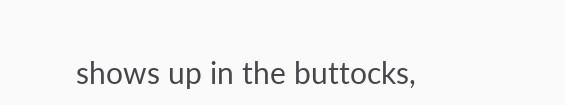shows up in the buttocks,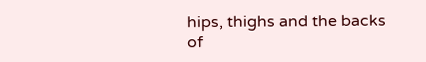hips, thighs and the backs of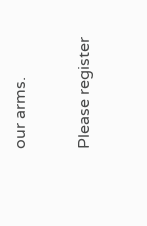our arms.

Please register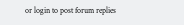or login to post forum replies